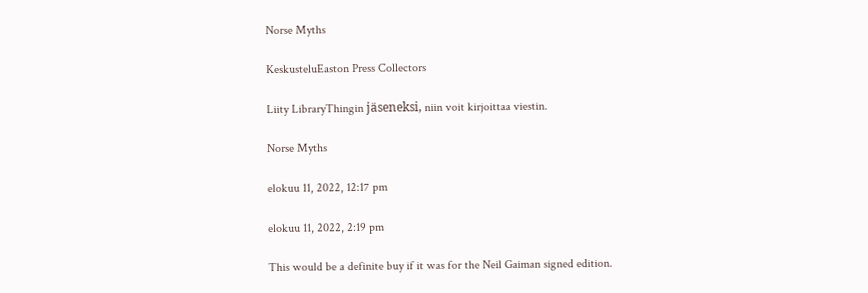Norse Myths

KeskusteluEaston Press Collectors

Liity LibraryThingin jäseneksi, niin voit kirjoittaa viestin.

Norse Myths

elokuu 11, 2022, 12:17 pm

elokuu 11, 2022, 2:19 pm

This would be a definite buy if it was for the Neil Gaiman signed edition.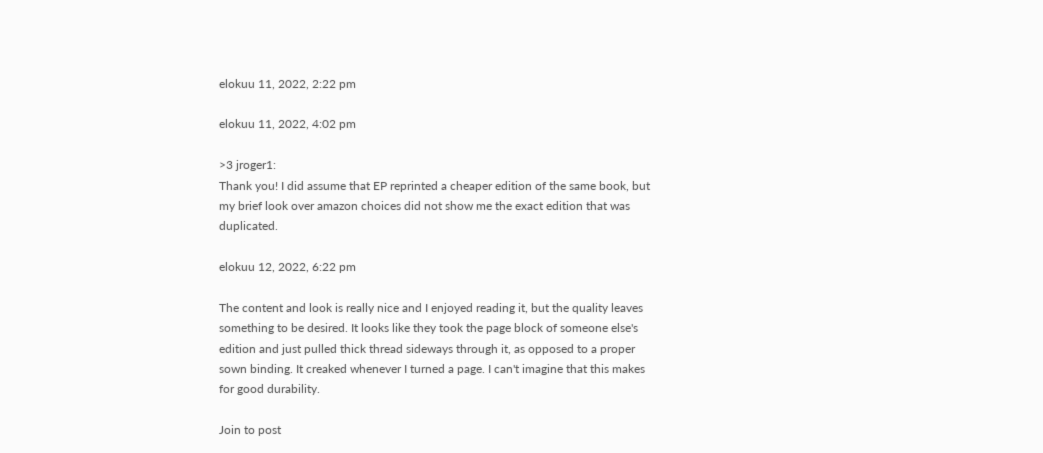elokuu 11, 2022, 2:22 pm

elokuu 11, 2022, 4:02 pm

>3 jroger1:
Thank you! I did assume that EP reprinted a cheaper edition of the same book, but my brief look over amazon choices did not show me the exact edition that was duplicated.

elokuu 12, 2022, 6:22 pm

The content and look is really nice and I enjoyed reading it, but the quality leaves something to be desired. It looks like they took the page block of someone else's edition and just pulled thick thread sideways through it, as opposed to a proper sown binding. It creaked whenever I turned a page. I can't imagine that this makes for good durability.

Join to post